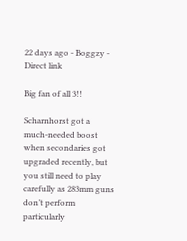22 days ago - Boggzy - Direct link

Big fan of all 3!!

Scharnhorst got a much-needed boost when secondaries got upgraded recently, but you still need to play carefully as 283mm guns don’t perform particularly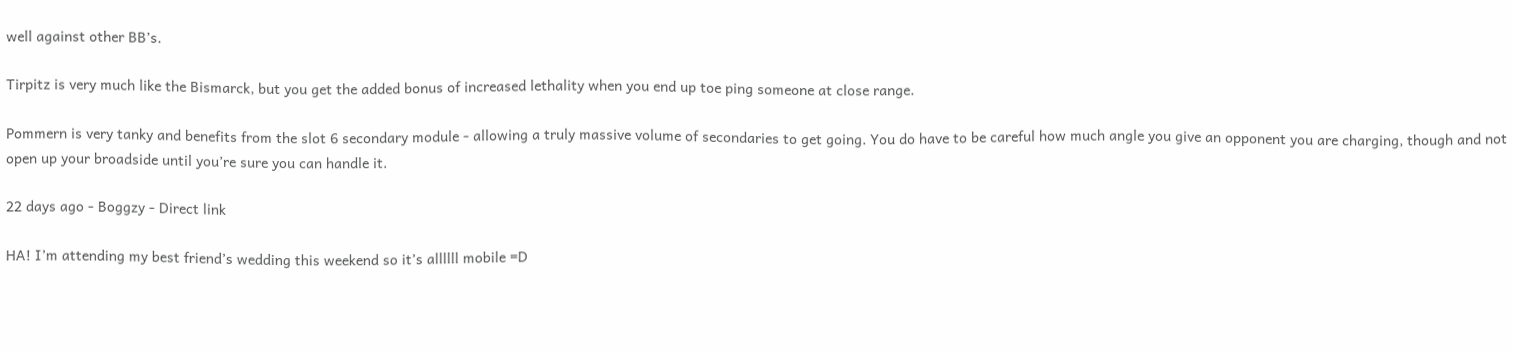well against other BB’s.

Tirpitz is very much like the Bismarck, but you get the added bonus of increased lethality when you end up toe ping someone at close range.

Pommern is very tanky and benefits from the slot 6 secondary module - allowing a truly massive volume of secondaries to get going. You do have to be careful how much angle you give an opponent you are charging, though and not open up your broadside until you’re sure you can handle it.

22 days ago - Boggzy - Direct link

HA! I’m attending my best friend’s wedding this weekend so it’s allllll mobile =D